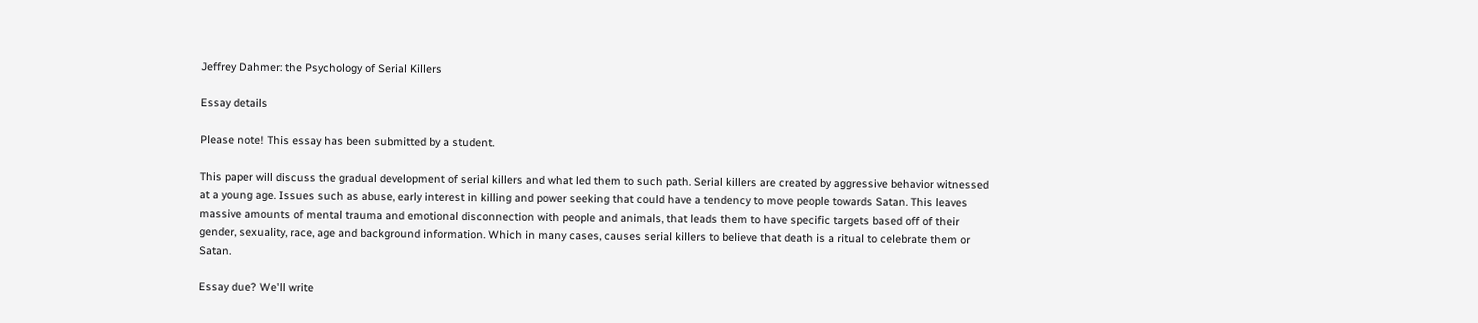Jeffrey Dahmer: the Psychology of Serial Killers

Essay details

Please note! This essay has been submitted by a student.

This paper will discuss the gradual development of serial killers and what led them to such path. Serial killers are created by aggressive behavior witnessed at a young age. Issues such as abuse, early interest in killing and power seeking that could have a tendency to move people towards Satan. This leaves massive amounts of mental trauma and emotional disconnection with people and animals, that leads them to have specific targets based off of their gender, sexuality, race, age and background information. Which in many cases, causes serial killers to believe that death is a ritual to celebrate them or Satan.

Essay due? We'll write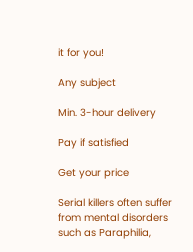it for you!

Any subject

Min. 3-hour delivery

Pay if satisfied

Get your price

Serial killers often suffer from mental disorders such as Paraphilia,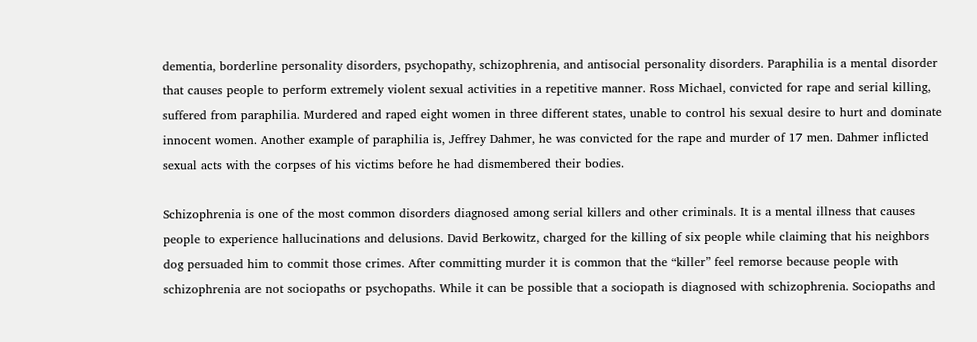dementia, borderline personality disorders, psychopathy, schizophrenia, and antisocial personality disorders. Paraphilia is a mental disorder that causes people to perform extremely violent sexual activities in a repetitive manner. Ross Michael, convicted for rape and serial killing, suffered from paraphilia. Murdered and raped eight women in three different states, unable to control his sexual desire to hurt and dominate innocent women. Another example of paraphilia is, Jeffrey Dahmer, he was convicted for the rape and murder of 17 men. Dahmer inflicted sexual acts with the corpses of his victims before he had dismembered their bodies.

Schizophrenia is one of the most common disorders diagnosed among serial killers and other criminals. It is a mental illness that causes people to experience hallucinations and delusions. David Berkowitz, charged for the killing of six people while claiming that his neighbors dog persuaded him to commit those crimes. After committing murder it is common that the “killer” feel remorse because people with schizophrenia are not sociopaths or psychopaths. While it can be possible that a sociopath is diagnosed with schizophrenia. Sociopaths and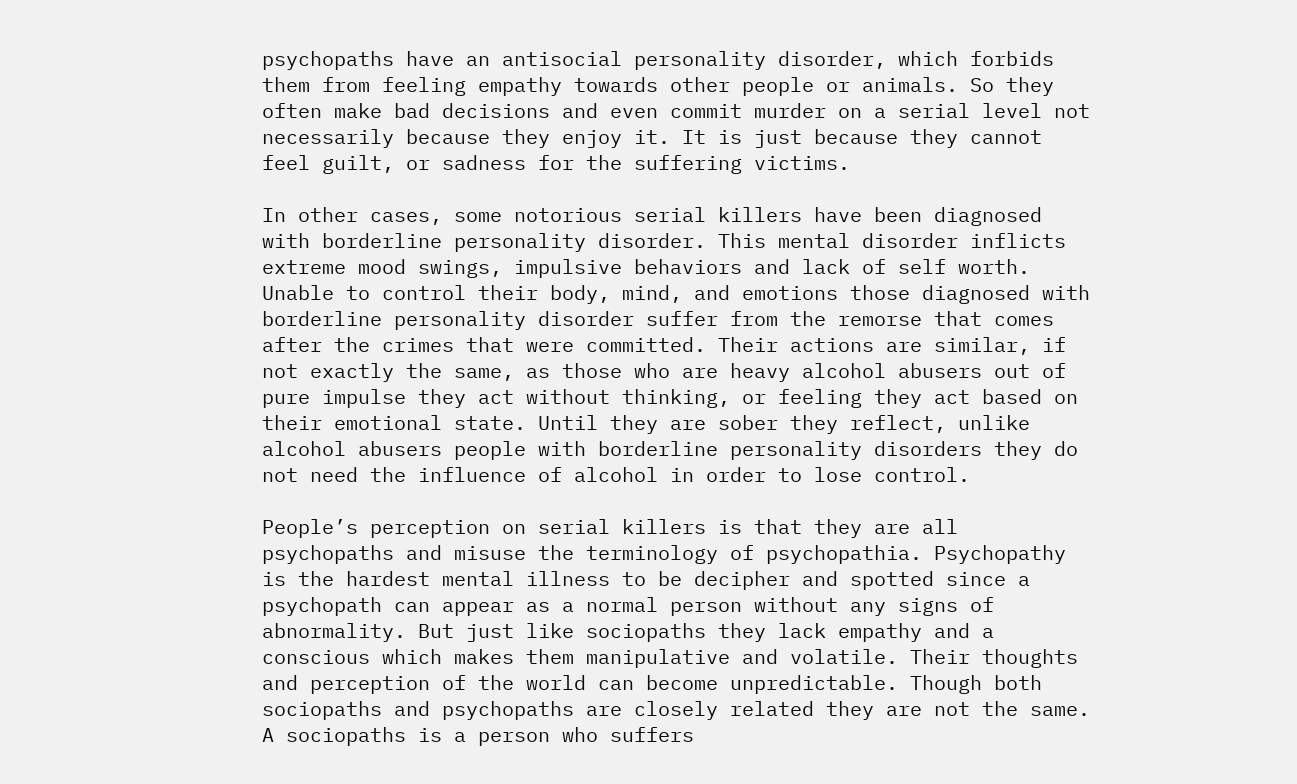psychopaths have an antisocial personality disorder, which forbids them from feeling empathy towards other people or animals. So they often make bad decisions and even commit murder on a serial level not necessarily because they enjoy it. It is just because they cannot feel guilt, or sadness for the suffering victims.

In other cases, some notorious serial killers have been diagnosed with borderline personality disorder. This mental disorder inflicts extreme mood swings, impulsive behaviors and lack of self worth. Unable to control their body, mind, and emotions those diagnosed with borderline personality disorder suffer from the remorse that comes after the crimes that were committed. Their actions are similar, if not exactly the same, as those who are heavy alcohol abusers out of pure impulse they act without thinking, or feeling they act based on their emotional state. Until they are sober they reflect, unlike alcohol abusers people with borderline personality disorders they do not need the influence of alcohol in order to lose control.

People’s perception on serial killers is that they are all psychopaths and misuse the terminology of psychopathia. Psychopathy is the hardest mental illness to be decipher and spotted since a psychopath can appear as a normal person without any signs of abnormality. But just like sociopaths they lack empathy and a conscious which makes them manipulative and volatile. Their thoughts and perception of the world can become unpredictable. Though both sociopaths and psychopaths are closely related they are not the same. A sociopaths is a person who suffers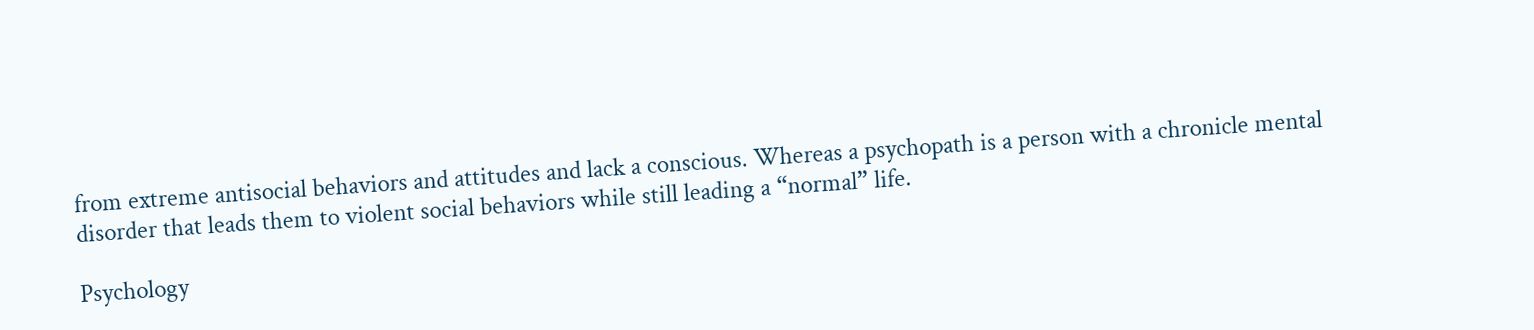from extreme antisocial behaviors and attitudes and lack a conscious. Whereas a psychopath is a person with a chronicle mental disorder that leads them to violent social behaviors while still leading a “normal” life.

Psychology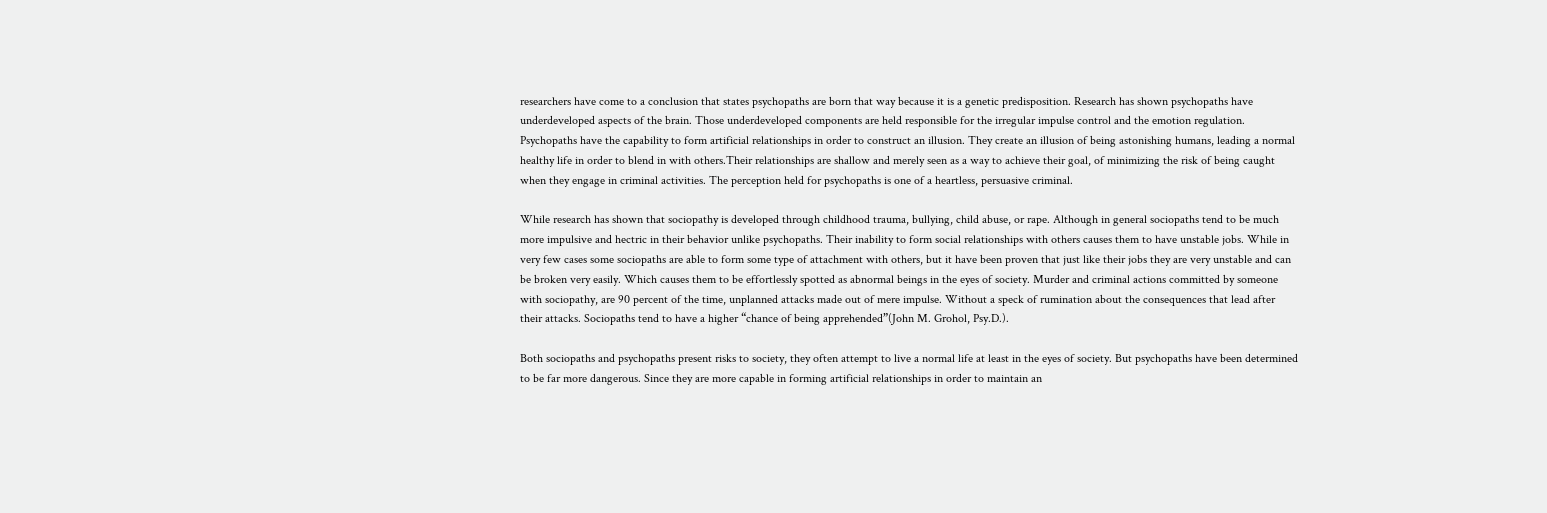researchers have come to a conclusion that states psychopaths are born that way because it is a genetic predisposition. Research has shown psychopaths have underdeveloped aspects of the brain. Those underdeveloped components are held responsible for the irregular impulse control and the emotion regulation. Psychopaths have the capability to form artificial relationships in order to construct an illusion. They create an illusion of being astonishing humans, leading a normal healthy life in order to blend in with others.Their relationships are shallow and merely seen as a way to achieve their goal, of minimizing the risk of being caught when they engage in criminal activities. The perception held for psychopaths is one of a heartless, persuasive criminal.

While research has shown that sociopathy is developed through childhood trauma, bullying, child abuse, or rape. Although in general sociopaths tend to be much more impulsive and hectric in their behavior unlike psychopaths. Their inability to form social relationships with others causes them to have unstable jobs. While in very few cases some sociopaths are able to form some type of attachment with others, but it have been proven that just like their jobs they are very unstable and can be broken very easily. Which causes them to be effortlessly spotted as abnormal beings in the eyes of society. Murder and criminal actions committed by someone with sociopathy, are 90 percent of the time, unplanned attacks made out of mere impulse. Without a speck of rumination about the consequences that lead after their attacks. Sociopaths tend to have a higher “chance of being apprehended”(John M. Grohol, Psy.D.).

Both sociopaths and psychopaths present risks to society, they often attempt to live a normal life at least in the eyes of society. But psychopaths have been determined to be far more dangerous. Since they are more capable in forming artificial relationships in order to maintain an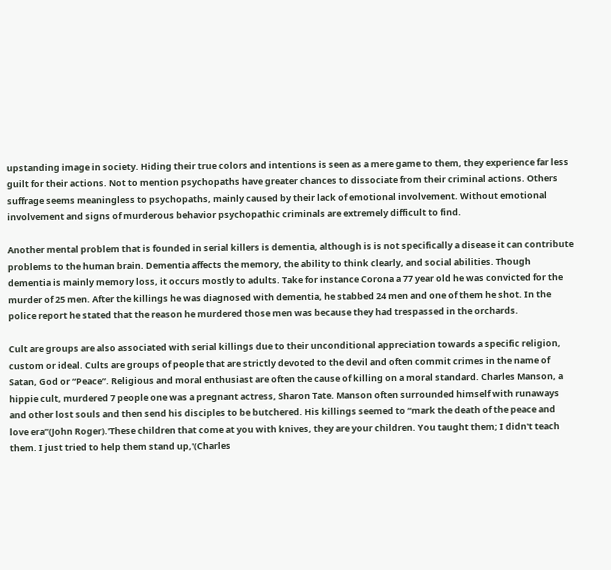upstanding image in society. Hiding their true colors and intentions is seen as a mere game to them, they experience far less guilt for their actions. Not to mention psychopaths have greater chances to dissociate from their criminal actions. Others suffrage seems meaningless to psychopaths, mainly caused by their lack of emotional involvement. Without emotional involvement and signs of murderous behavior psychopathic criminals are extremely difficult to find.

Another mental problem that is founded in serial killers is dementia, although is is not specifically a disease it can contribute problems to the human brain. Dementia affects the memory, the ability to think clearly, and social abilities. Though dementia is mainly memory loss, it occurs mostly to adults. Take for instance Corona a 77 year old he was convicted for the murder of 25 men. After the killings he was diagnosed with dementia, he stabbed 24 men and one of them he shot. In the police report he stated that the reason he murdered those men was because they had trespassed in the orchards.

Cult are groups are also associated with serial killings due to their unconditional appreciation towards a specific religion, custom or ideal. Cults are groups of people that are strictly devoted to the devil and often commit crimes in the name of Satan, God or “Peace”. Religious and moral enthusiast are often the cause of killing on a moral standard. Charles Manson, a hippie cult, murdered 7 people one was a pregnant actress, Sharon Tate. Manson often surrounded himself with runaways and other lost souls and then send his disciples to be butchered. His killings seemed to “mark the death of the peace and love era”(John Roger).'These children that come at you with knives, they are your children. You taught them; I didn't teach them. I just tried to help them stand up,'(Charles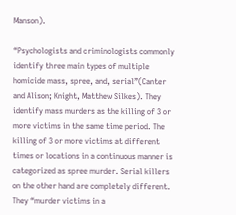Manson).

“Psychologists and criminologists commonly identify three main types of multiple homicide mass, spree, and, serial”(Canter and Alison; Knight, Matthew Silkes). They identify mass murders as the killing of 3 or more victims in the same time period. The killing of 3 or more victims at different times or locations in a continuous manner is categorized as spree murder. Serial killers on the other hand are completely different. They “murder victims in a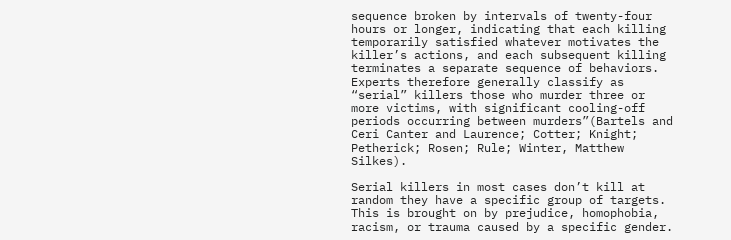sequence broken by intervals of twenty-four hours or longer, indicating that each killing temporarily satisfied whatever motivates the killer’s actions, and each subsequent killing terminates a separate sequence of behaviors. Experts therefore generally classify as “serial” killers those who murder three or more victims, with significant cooling-off periods occurring between murders”(Bartels and Ceri Canter and Laurence; Cotter; Knight; Petherick; Rosen; Rule; Winter, Matthew Silkes).

Serial killers in most cases don’t kill at random they have a specific group of targets. This is brought on by prejudice, homophobia, racism, or trauma caused by a specific gender.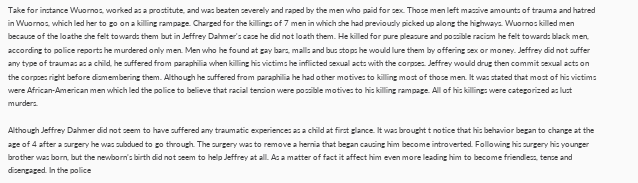Take for instance Wuornos, worked as a prostitute, and was beaten severely and raped by the men who paid for sex. Those men left massive amounts of trauma and hatred in Wuornos, which led her to go on a killing rampage. Charged for the killings of 7 men in which she had previously picked up along the highways. Wuornos killed men because of the loathe she felt towards them but in Jeffrey Dahmer's case he did not loath them. He killed for pure pleasure and possible racism he felt towards black men, according to police reports he murdered only men. Men who he found at gay bars, malls and bus stops he would lure them by offering sex or money. Jeffrey did not suffer any type of traumas as a child, he suffered from paraphilia when killing his victims he inflicted sexual acts with the corpses. Jeffrey would drug then commit sexual acts on the corpses right before dismembering them. Although he suffered from paraphilia he had other motives to killing most of those men. It was stated that most of his victims were African-American men which led the police to believe that racial tension were possible motives to his killing rampage. All of his killings were categorized as lust murders.

Although Jeffrey Dahmer did not seem to have suffered any traumatic experiences as a child at first glance. It was brought t notice that his behavior began to change at the age of 4 after a surgery he was subdued to go through. The surgery was to remove a hernia that began causing him become introverted. Following his surgery his younger brother was born, but the newborn’s birth did not seem to help Jeffrey at all. As a matter of fact it affect him even more leading him to become friendless, tense and disengaged. In the police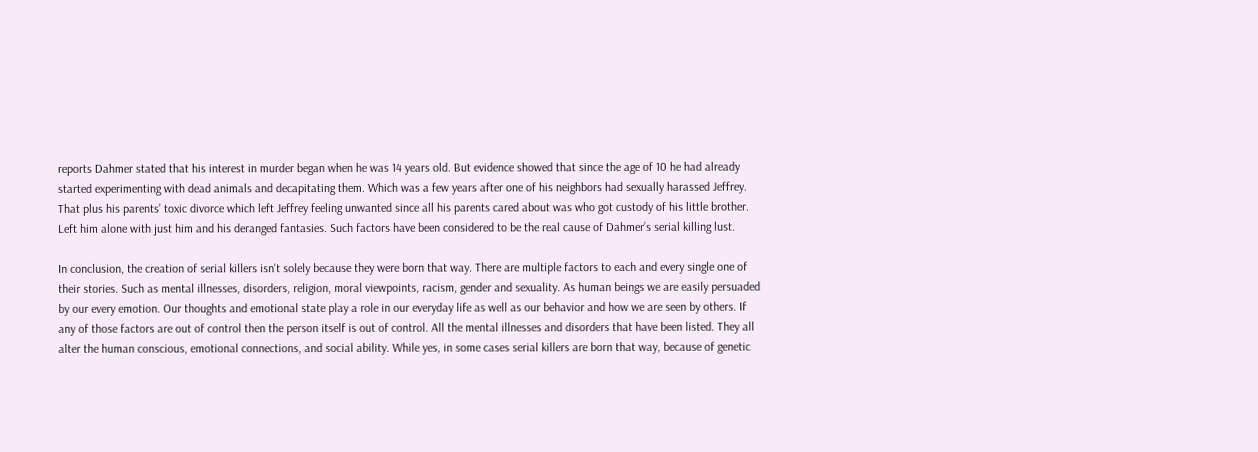reports Dahmer stated that his interest in murder began when he was 14 years old. But evidence showed that since the age of 10 he had already started experimenting with dead animals and decapitating them. Which was a few years after one of his neighbors had sexually harassed Jeffrey. That plus his parents’ toxic divorce which left Jeffrey feeling unwanted since all his parents cared about was who got custody of his little brother. Left him alone with just him and his deranged fantasies. Such factors have been considered to be the real cause of Dahmer’s serial killing lust.

In conclusion, the creation of serial killers isn't solely because they were born that way. There are multiple factors to each and every single one of their stories. Such as mental illnesses, disorders, religion, moral viewpoints, racism, gender and sexuality. As human beings we are easily persuaded by our every emotion. Our thoughts and emotional state play a role in our everyday life as well as our behavior and how we are seen by others. If any of those factors are out of control then the person itself is out of control. All the mental illnesses and disorders that have been listed. They all alter the human conscious, emotional connections, and social ability. While yes, in some cases serial killers are born that way, because of genetic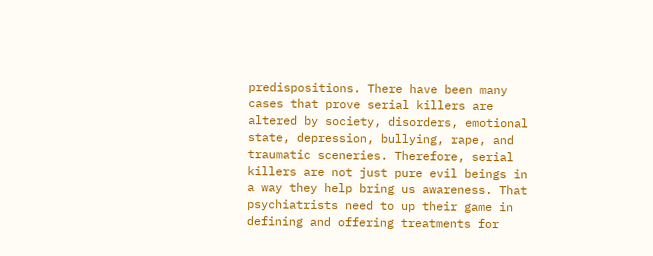predispositions. There have been many cases that prove serial killers are altered by society, disorders, emotional state, depression, bullying, rape, and traumatic sceneries. Therefore, serial killers are not just pure evil beings in a way they help bring us awareness. That psychiatrists need to up their game in defining and offering treatments for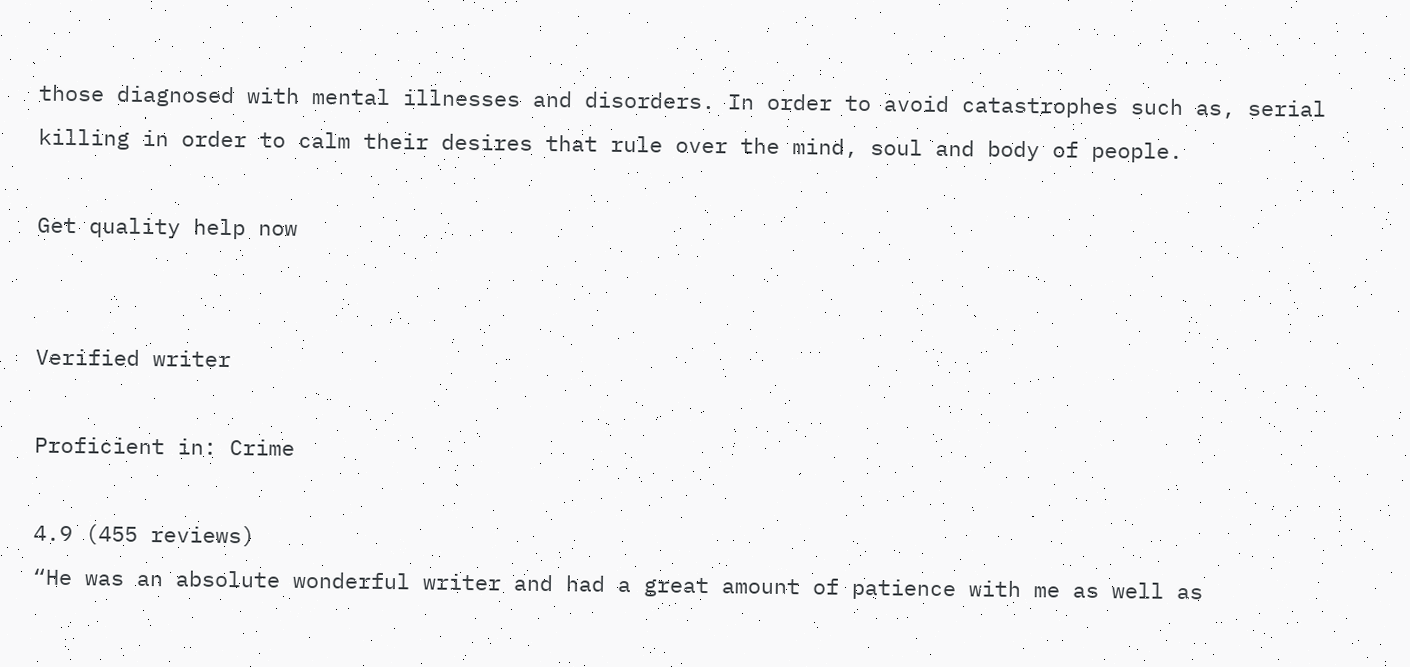those diagnosed with mental illnesses and disorders. In order to avoid catastrophes such as, serial killing in order to calm their desires that rule over the mind, soul and body of people.

Get quality help now


Verified writer

Proficient in: Crime

4.9 (455 reviews)
“He was an absolute wonderful writer and had a great amount of patience with me as well as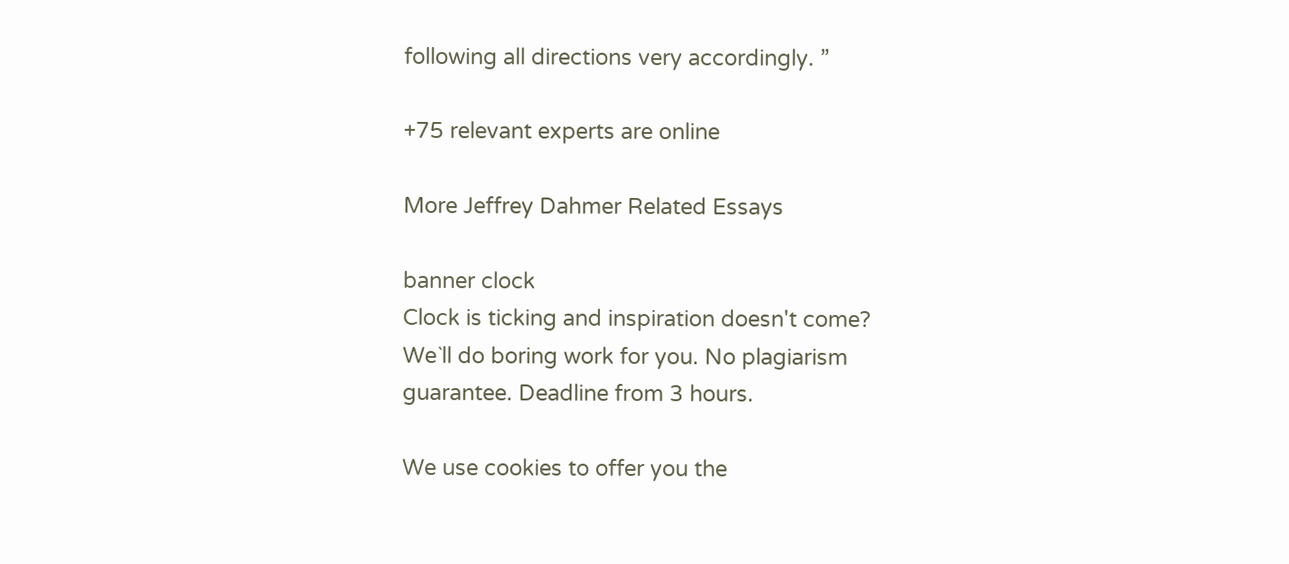following all directions very accordingly. ”

+75 relevant experts are online

More Jeffrey Dahmer Related Essays

banner clock
Clock is ticking and inspiration doesn't come?
We`ll do boring work for you. No plagiarism guarantee. Deadline from 3 hours.

We use cookies to offer you the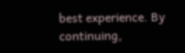best experience. By continuing,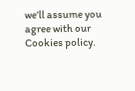we’ll assume you agree with our Cookies policy.